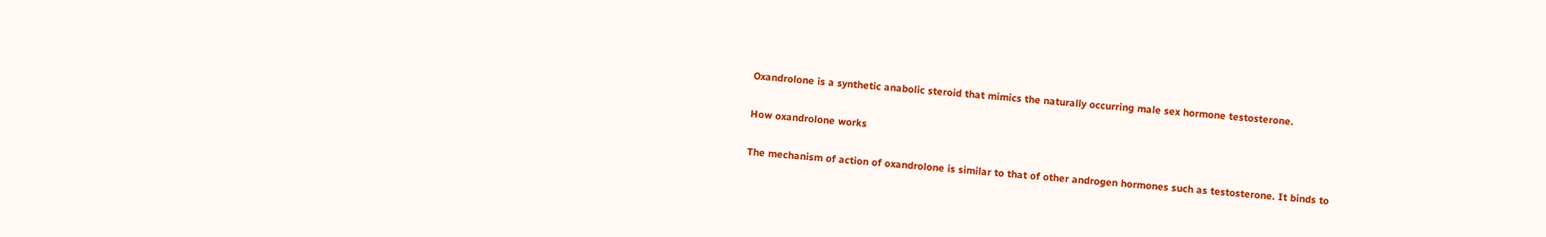Oxandrolone is a synthetic anabolic steroid that mimics the naturally occurring male sex hormone testosterone.

How oxandrolone works

The mechanism of action of oxandrolone is similar to that of other androgen hormones such as testosterone. It binds to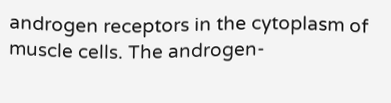androgen receptors in the cytoplasm of muscle cells. The androgen-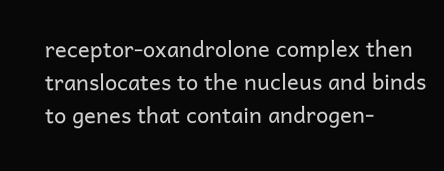receptor-oxandrolone complex then translocates to the nucleus and binds to genes that contain androgen-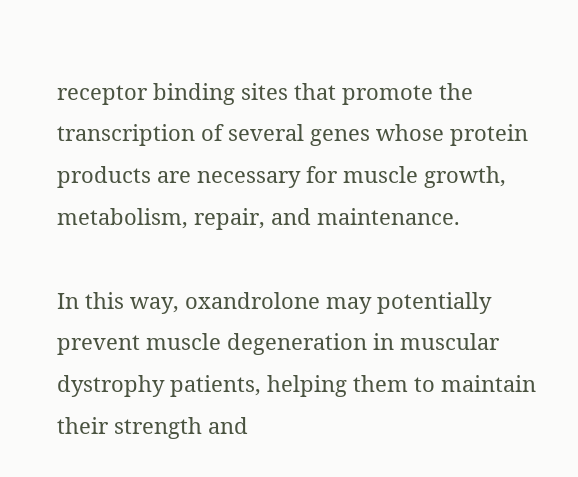receptor binding sites that promote the transcription of several genes whose protein products are necessary for muscle growth, metabolism, repair, and maintenance.

In this way, oxandrolone may potentially prevent muscle degeneration in muscular dystrophy patients, helping them to maintain their strength and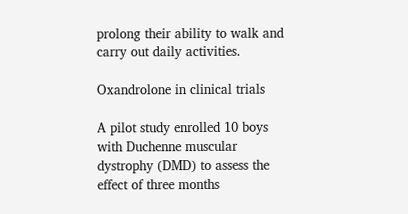prolong their ability to walk and carry out daily activities.

Oxandrolone in clinical trials

A pilot study enrolled 10 boys with Duchenne muscular dystrophy (DMD) to assess the effect of three months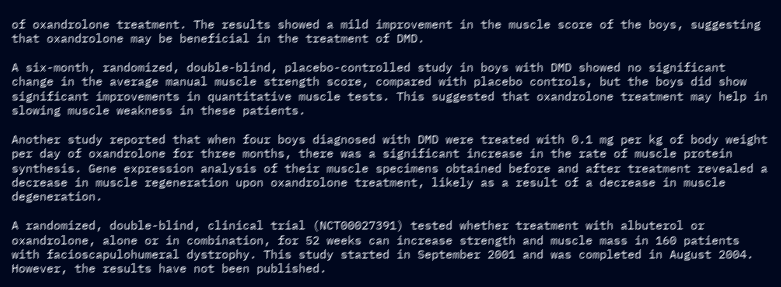of oxandrolone treatment. The results showed a mild improvement in the muscle score of the boys, suggesting that oxandrolone may be beneficial in the treatment of DMD.

A six-month, randomized, double-blind, placebo-controlled study in boys with DMD showed no significant change in the average manual muscle strength score, compared with placebo controls, but the boys did show significant improvements in quantitative muscle tests. This suggested that oxandrolone treatment may help in slowing muscle weakness in these patients.

Another study reported that when four boys diagnosed with DMD were treated with 0.1 mg per kg of body weight per day of oxandrolone for three months, there was a significant increase in the rate of muscle protein synthesis. Gene expression analysis of their muscle specimens obtained before and after treatment revealed a decrease in muscle regeneration upon oxandrolone treatment, likely as a result of a decrease in muscle degeneration.

A randomized, double-blind, clinical trial (NCT00027391) tested whether treatment with albuterol or oxandrolone, alone or in combination, for 52 weeks can increase strength and muscle mass in 160 patients with facioscapulohumeral dystrophy. This study started in September 2001 and was completed in August 2004. However, the results have not been published.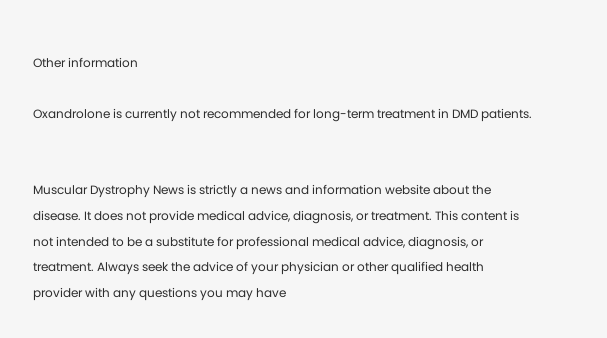Other information

Oxandrolone is currently not recommended for long-term treatment in DMD patients.


Muscular Dystrophy News is strictly a news and information website about the disease. It does not provide medical advice, diagnosis, or treatment. This content is not intended to be a substitute for professional medical advice, diagnosis, or treatment. Always seek the advice of your physician or other qualified health provider with any questions you may have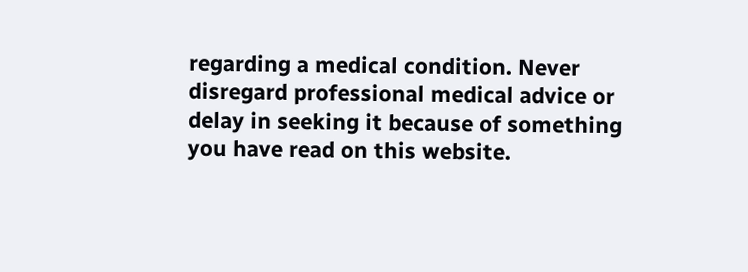regarding a medical condition. Never disregard professional medical advice or delay in seeking it because of something you have read on this website.